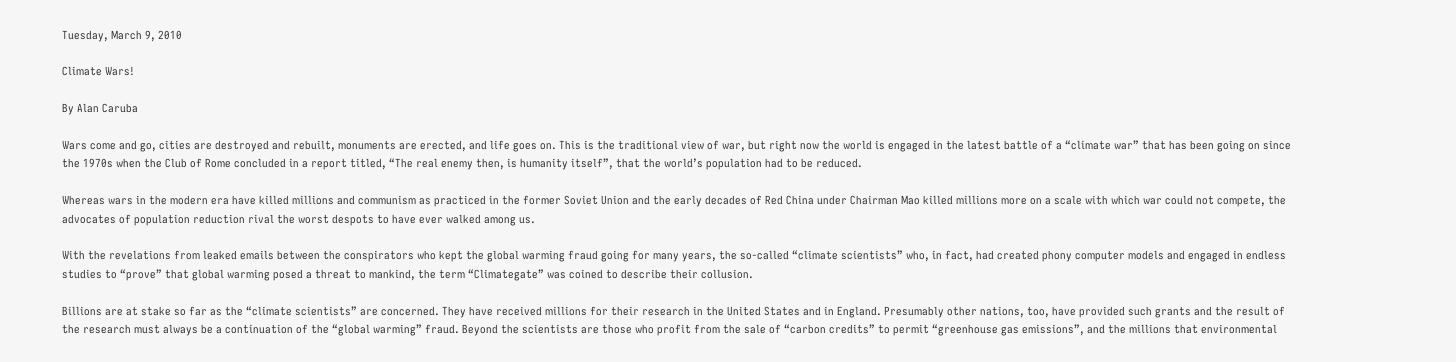Tuesday, March 9, 2010

Climate Wars!

By Alan Caruba

Wars come and go, cities are destroyed and rebuilt, monuments are erected, and life goes on. This is the traditional view of war, but right now the world is engaged in the latest battle of a “climate war” that has been going on since the 1970s when the Club of Rome concluded in a report titled, “The real enemy then, is humanity itself”, that the world’s population had to be reduced.

Whereas wars in the modern era have killed millions and communism as practiced in the former Soviet Union and the early decades of Red China under Chairman Mao killed millions more on a scale with which war could not compete, the advocates of population reduction rival the worst despots to have ever walked among us.

With the revelations from leaked emails between the conspirators who kept the global warming fraud going for many years, the so-called “climate scientists” who, in fact, had created phony computer models and engaged in endless studies to “prove” that global warming posed a threat to mankind, the term “Climategate” was coined to describe their collusion.

Billions are at stake so far as the “climate scientists” are concerned. They have received millions for their research in the United States and in England. Presumably other nations, too, have provided such grants and the result of the research must always be a continuation of the “global warming” fraud. Beyond the scientists are those who profit from the sale of “carbon credits” to permit “greenhouse gas emissions”, and the millions that environmental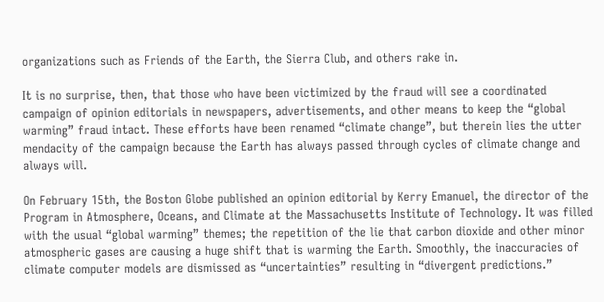organizations such as Friends of the Earth, the Sierra Club, and others rake in.

It is no surprise, then, that those who have been victimized by the fraud will see a coordinated campaign of opinion editorials in newspapers, advertisements, and other means to keep the “global warming” fraud intact. These efforts have been renamed “climate change”, but therein lies the utter mendacity of the campaign because the Earth has always passed through cycles of climate change and always will.

On February 15th, the Boston Globe published an opinion editorial by Kerry Emanuel, the director of the Program in Atmosphere, Oceans, and Climate at the Massachusetts Institute of Technology. It was filled with the usual “global warming” themes; the repetition of the lie that carbon dioxide and other minor atmospheric gases are causing a huge shift that is warming the Earth. Smoothly, the inaccuracies of climate computer models are dismissed as “uncertainties” resulting in “divergent predictions.”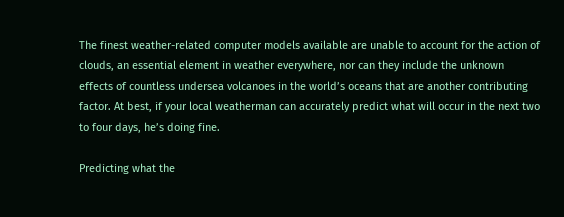The finest weather-related computer models available are unable to account for the action of clouds, an essential element in weather everywhere, nor can they include the unknown effects of countless undersea volcanoes in the world’s oceans that are another contributing factor. At best, if your local weatherman can accurately predict what will occur in the next two to four days, he’s doing fine.

Predicting what the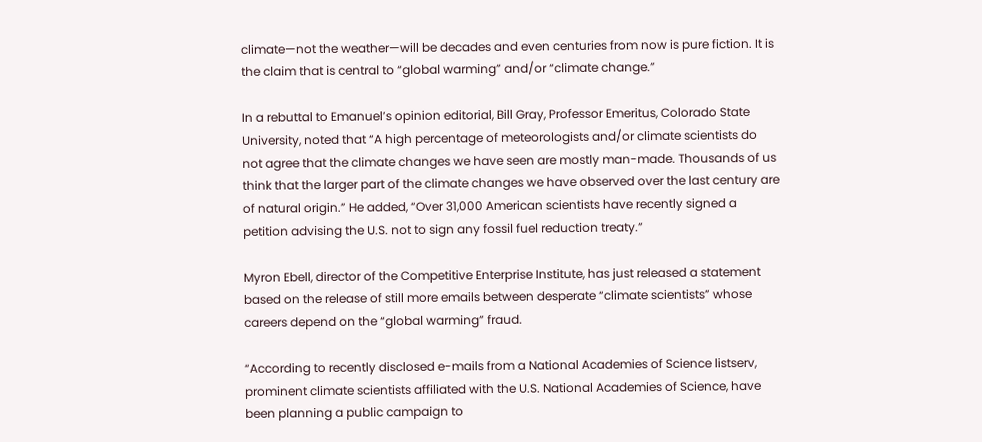climate—not the weather—will be decades and even centuries from now is pure fiction. It is the claim that is central to “global warming” and/or “climate change.”

In a rebuttal to Emanuel’s opinion editorial, Bill Gray, Professor Emeritus, Colorado State University, noted that “A high percentage of meteorologists and/or climate scientists do not agree that the climate changes we have seen are mostly man-made. Thousands of us think that the larger part of the climate changes we have observed over the last century are of natural origin.” He added, “Over 31,000 American scientists have recently signed a petition advising the U.S. not to sign any fossil fuel reduction treaty.”

Myron Ebell, director of the Competitive Enterprise Institute, has just released a statement based on the release of still more emails between desperate “climate scientists” whose careers depend on the “global warming” fraud.

“According to recently disclosed e-mails from a National Academies of Science listserv, prominent climate scientists affiliated with the U.S. National Academies of Science, have been planning a public campaign to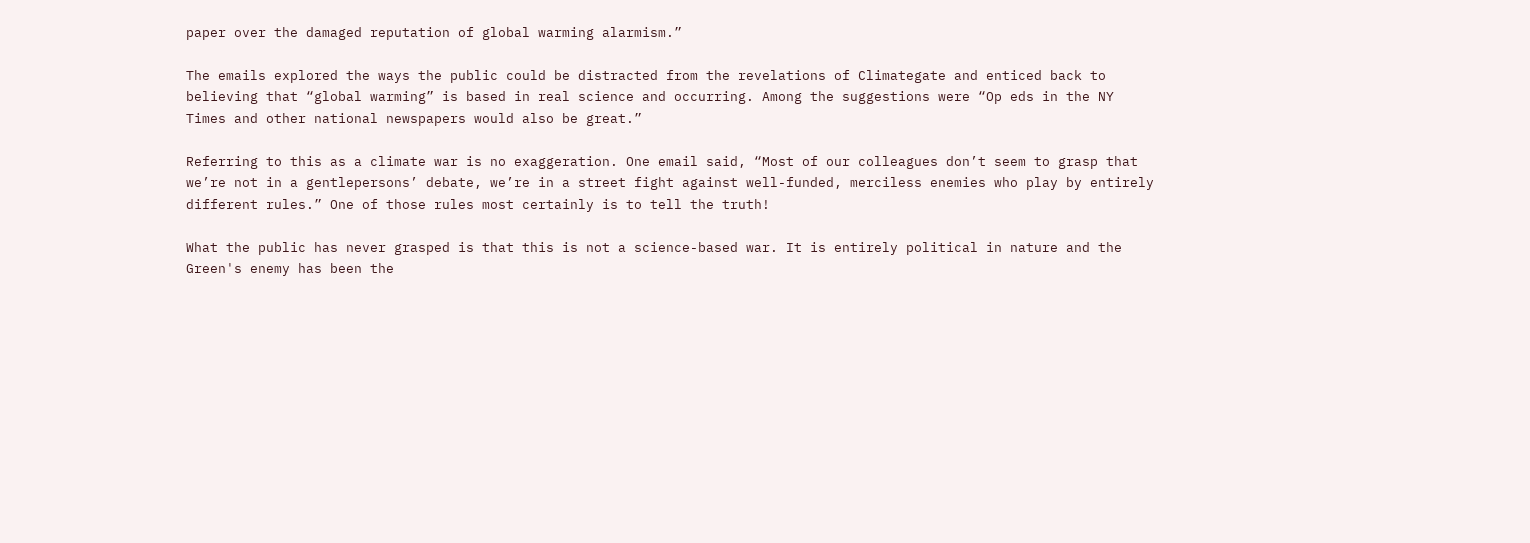paper over the damaged reputation of global warming alarmism.”

The emails explored the ways the public could be distracted from the revelations of Climategate and enticed back to believing that “global warming” is based in real science and occurring. Among the suggestions were “Op eds in the NY Times and other national newspapers would also be great.”

Referring to this as a climate war is no exaggeration. One email said, “Most of our colleagues don’t seem to grasp that we’re not in a gentlepersons’ debate, we’re in a street fight against well-funded, merciless enemies who play by entirely different rules.” One of those rules most certainly is to tell the truth!

What the public has never grasped is that this is not a science-based war. It is entirely political in nature and the Green's enemy has been the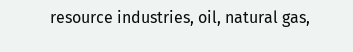resource industries, oil, natural gas,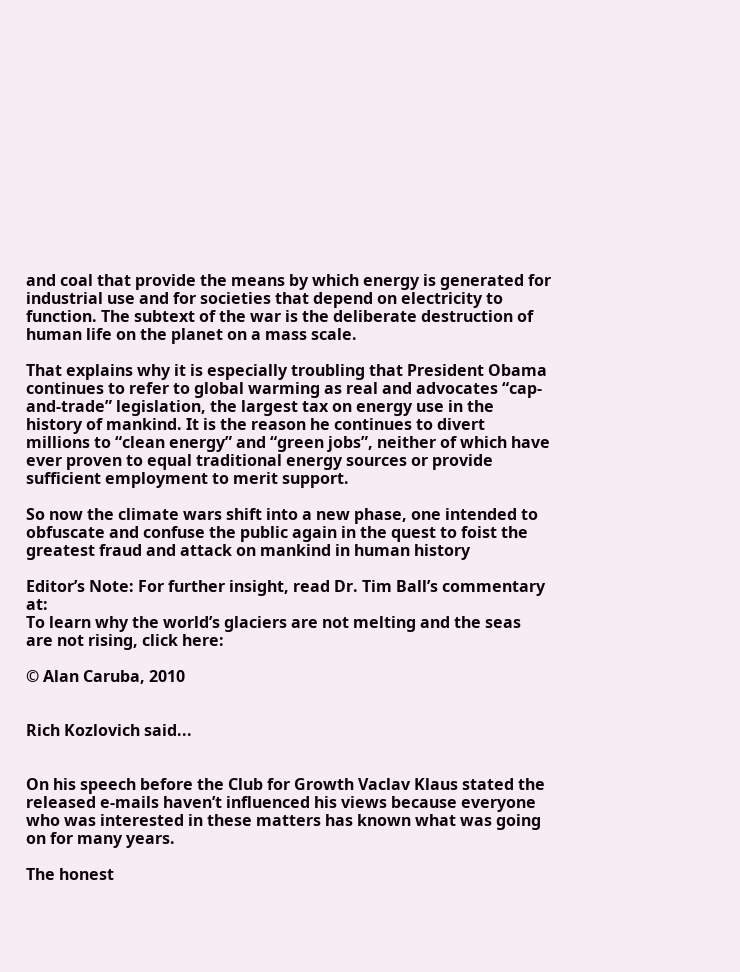and coal that provide the means by which energy is generated for industrial use and for societies that depend on electricity to function. The subtext of the war is the deliberate destruction of human life on the planet on a mass scale.

That explains why it is especially troubling that President Obama continues to refer to global warming as real and advocates “cap-and-trade” legislation, the largest tax on energy use in the history of mankind. It is the reason he continues to divert millions to “clean energy” and “green jobs”, neither of which have ever proven to equal traditional energy sources or provide sufficient employment to merit support.

So now the climate wars shift into a new phase, one intended to obfuscate and confuse the public again in the quest to foist the greatest fraud and attack on mankind in human history

Editor’s Note: For further insight, read Dr. Tim Ball’s commentary at:
To learn why the world’s glaciers are not melting and the seas are not rising, click here:

© Alan Caruba, 2010


Rich Kozlovich said...


On his speech before the Club for Growth Vaclav Klaus stated the released e-mails haven’t influenced his views because everyone who was interested in these matters has known what was going on for many years.

The honest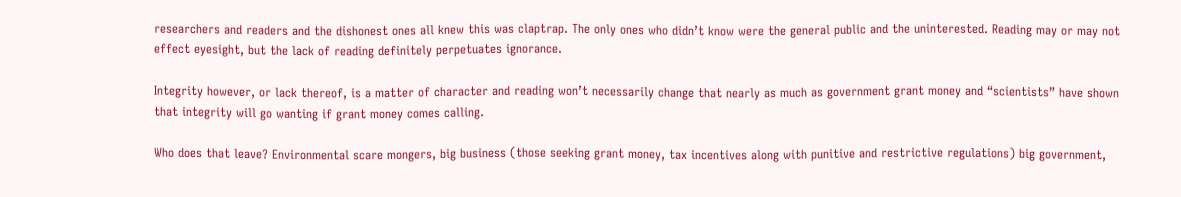researchers and readers and the dishonest ones all knew this was claptrap. The only ones who didn’t know were the general public and the uninterested. Reading may or may not effect eyesight, but the lack of reading definitely perpetuates ignorance.

Integrity however, or lack thereof, is a matter of character and reading won’t necessarily change that nearly as much as government grant money and “scientists” have shown that integrity will go wanting if grant money comes calling.

Who does that leave? Environmental scare mongers, big business (those seeking grant money, tax incentives along with punitive and restrictive regulations) big government,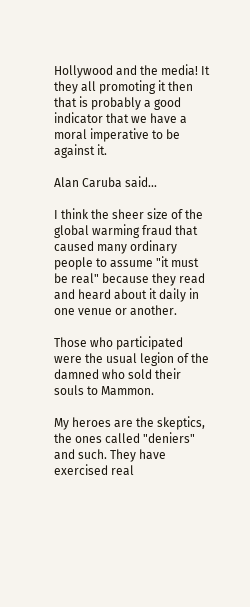Hollywood and the media! It they all promoting it then that is probably a good indicator that we have a moral imperative to be against it.

Alan Caruba said...

I think the sheer size of the global warming fraud that caused many ordinary people to assume "it must be real" because they read and heard about it daily in one venue or another.

Those who participated were the usual legion of the damned who sold their souls to Mammon.

My heroes are the skeptics, the ones called "deniers" and such. They have exercised real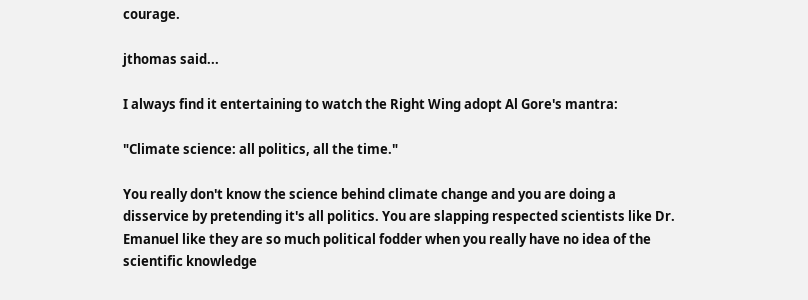courage.

jthomas said...

I always find it entertaining to watch the Right Wing adopt Al Gore's mantra:

"Climate science: all politics, all the time."

You really don't know the science behind climate change and you are doing a disservice by pretending it's all politics. You are slapping respected scientists like Dr. Emanuel like they are so much political fodder when you really have no idea of the scientific knowledge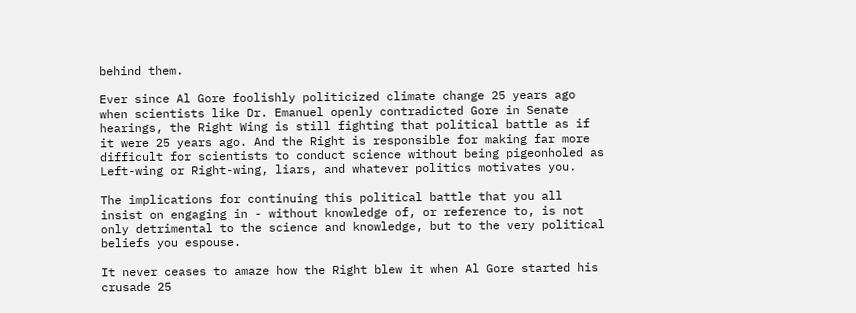behind them.

Ever since Al Gore foolishly politicized climate change 25 years ago when scientists like Dr. Emanuel openly contradicted Gore in Senate hearings, the Right Wing is still fighting that political battle as if it were 25 years ago. And the Right is responsible for making far more difficult for scientists to conduct science without being pigeonholed as Left-wing or Right-wing, liars, and whatever politics motivates you.

The implications for continuing this political battle that you all insist on engaging in - without knowledge of, or reference to, is not only detrimental to the science and knowledge, but to the very political beliefs you espouse.

It never ceases to amaze how the Right blew it when Al Gore started his crusade 25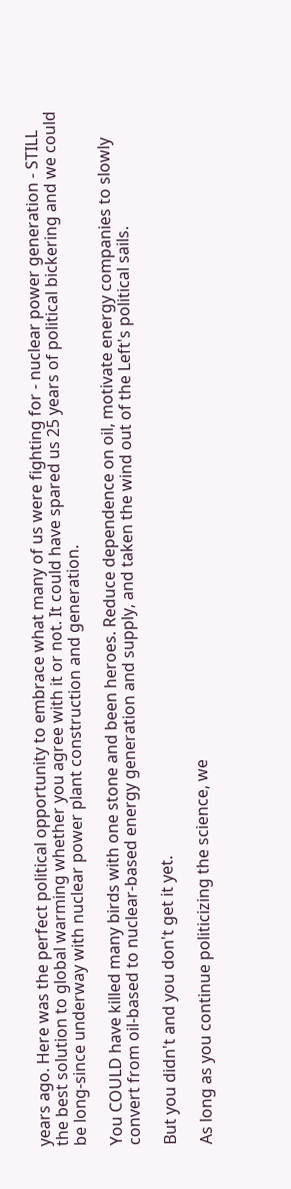years ago. Here was the perfect political opportunity to embrace what many of us were fighting for - nuclear power generation - STILL the best solution to global warming whether you agree with it or not. It could have spared us 25 years of political bickering and we could be long-since underway with nuclear power plant construction and generation.

You COULD have killed many birds with one stone and been heroes. Reduce dependence on oil, motivate energy companies to slowly convert from oil-based to nuclear-based energy generation and supply, and taken the wind out of the Left's political sails.

But you didn't and you don't get it yet.

As long as you continue politicizing the science, we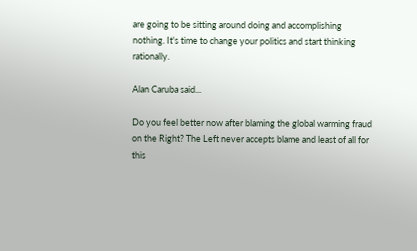are going to be sitting around doing and accomplishing nothing. It's time to change your politics and start thinking rationally.

Alan Caruba said...

Do you feel better now after blaming the global warming fraud on the Right? The Left never accepts blame and least of all for this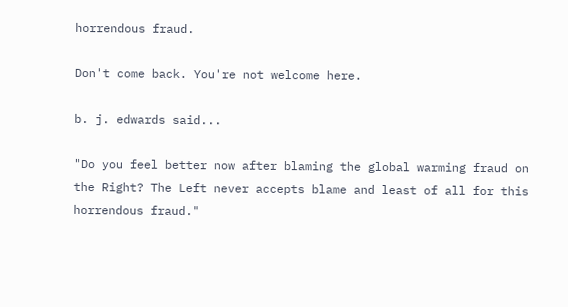horrendous fraud.

Don't come back. You're not welcome here.

b. j. edwards said...

"Do you feel better now after blaming the global warming fraud on the Right? The Left never accepts blame and least of all for this horrendous fraud."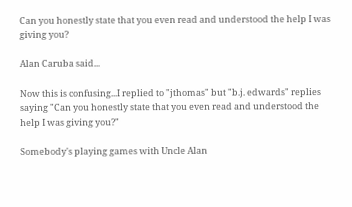Can you honestly state that you even read and understood the help I was giving you?

Alan Caruba said...

Now this is confusing...I replied to "jthomas" but "b.j. edwards" replies saying "Can you honestly state that you even read and understood the help I was giving you?"

Somebody's playing games with Uncle Alan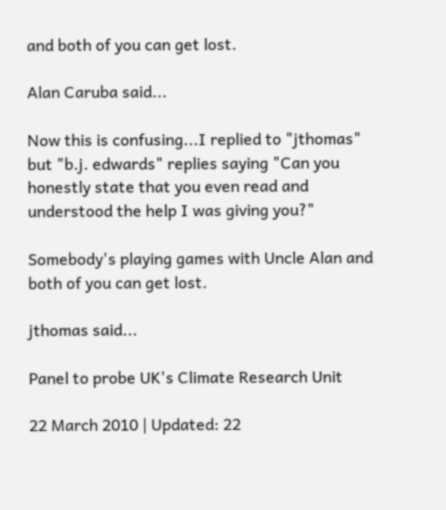and both of you can get lost.

Alan Caruba said...

Now this is confusing...I replied to "jthomas" but "b.j. edwards" replies saying "Can you honestly state that you even read and understood the help I was giving you?"

Somebody's playing games with Uncle Alan and both of you can get lost.

jthomas said...

Panel to probe UK's Climate Research Unit

22 March 2010 | Updated: 22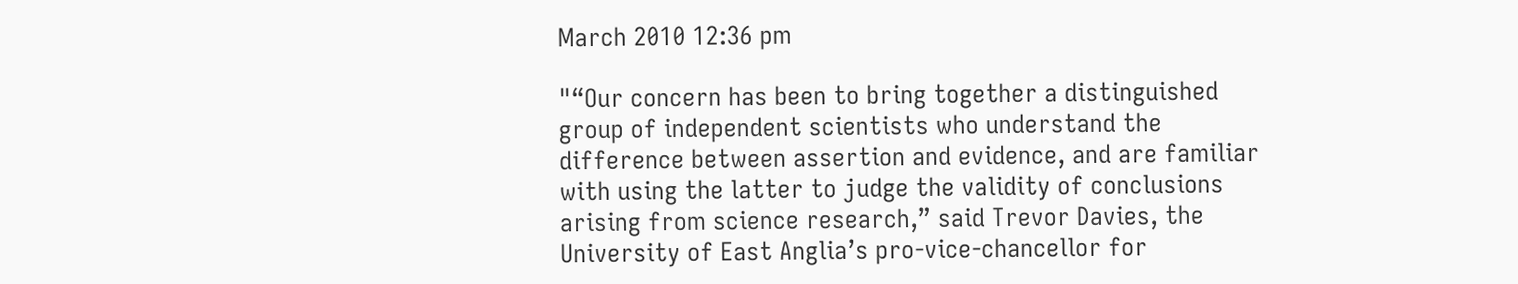March 2010 12:36 pm

"“Our concern has been to bring together a distinguished group of independent scientists who understand the difference between assertion and evidence, and are familiar with using the latter to judge the validity of conclusions arising from science research,” said Trevor Davies, the University of East Anglia’s pro-vice-chancellor for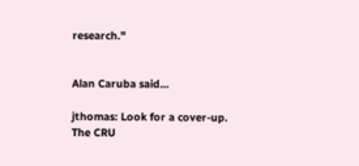research."


Alan Caruba said...

jthomas: Look for a cover-up. The CRU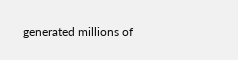generated millions of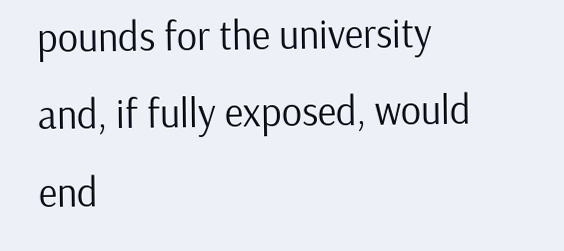pounds for the university and, if fully exposed, would end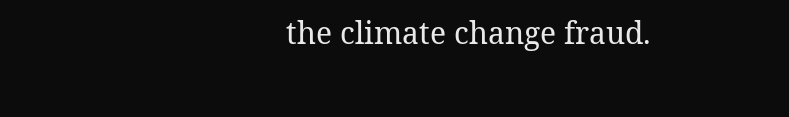the climate change fraud.